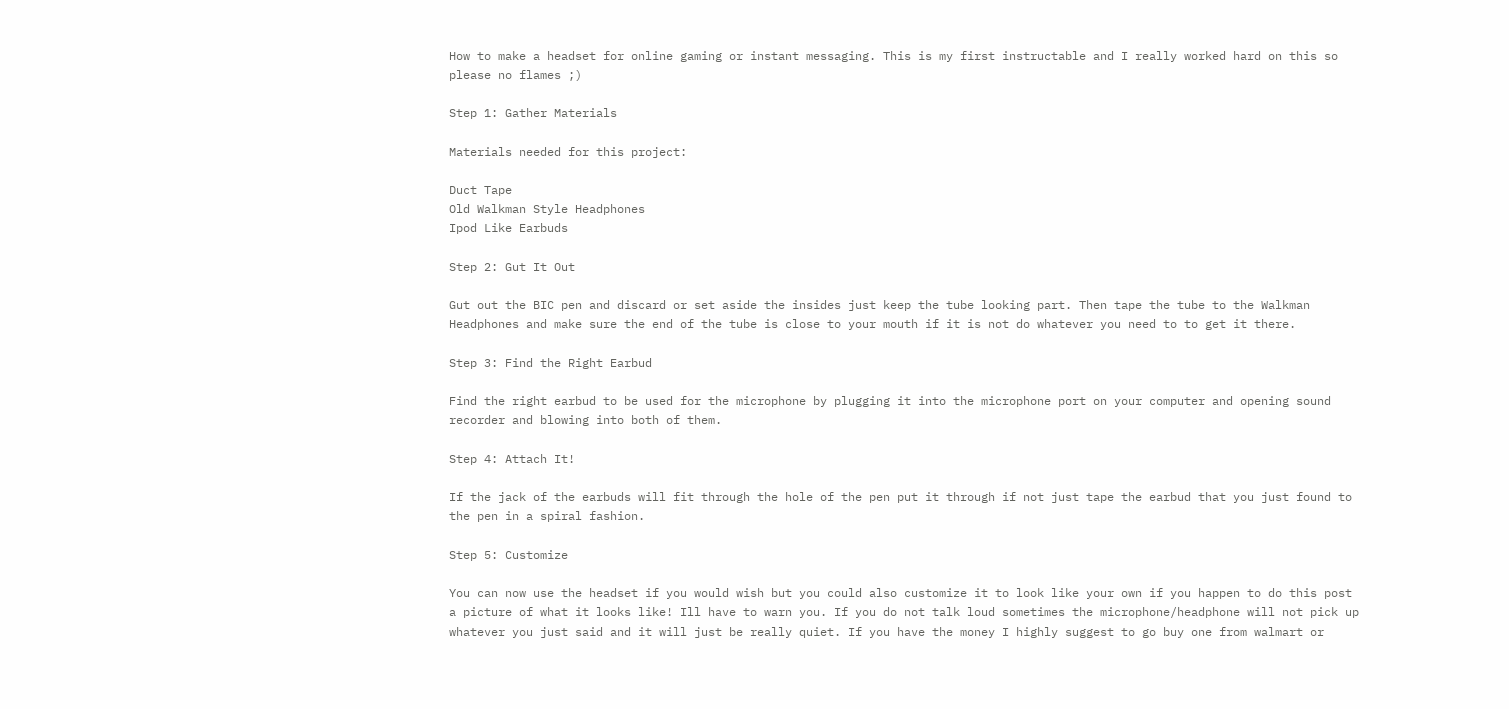How to make a headset for online gaming or instant messaging. This is my first instructable and I really worked hard on this so please no flames ;)

Step 1: Gather Materials

Materials needed for this project:

Duct Tape
Old Walkman Style Headphones
Ipod Like Earbuds

Step 2: Gut It Out

Gut out the BIC pen and discard or set aside the insides just keep the tube looking part. Then tape the tube to the Walkman Headphones and make sure the end of the tube is close to your mouth if it is not do whatever you need to to get it there.

Step 3: Find the Right Earbud

Find the right earbud to be used for the microphone by plugging it into the microphone port on your computer and opening sound recorder and blowing into both of them.

Step 4: Attach It!

If the jack of the earbuds will fit through the hole of the pen put it through if not just tape the earbud that you just found to the pen in a spiral fashion.

Step 5: Customize

You can now use the headset if you would wish but you could also customize it to look like your own if you happen to do this post a picture of what it looks like! Ill have to warn you. If you do not talk loud sometimes the microphone/headphone will not pick up whatever you just said and it will just be really quiet. If you have the money I highly suggest to go buy one from walmart or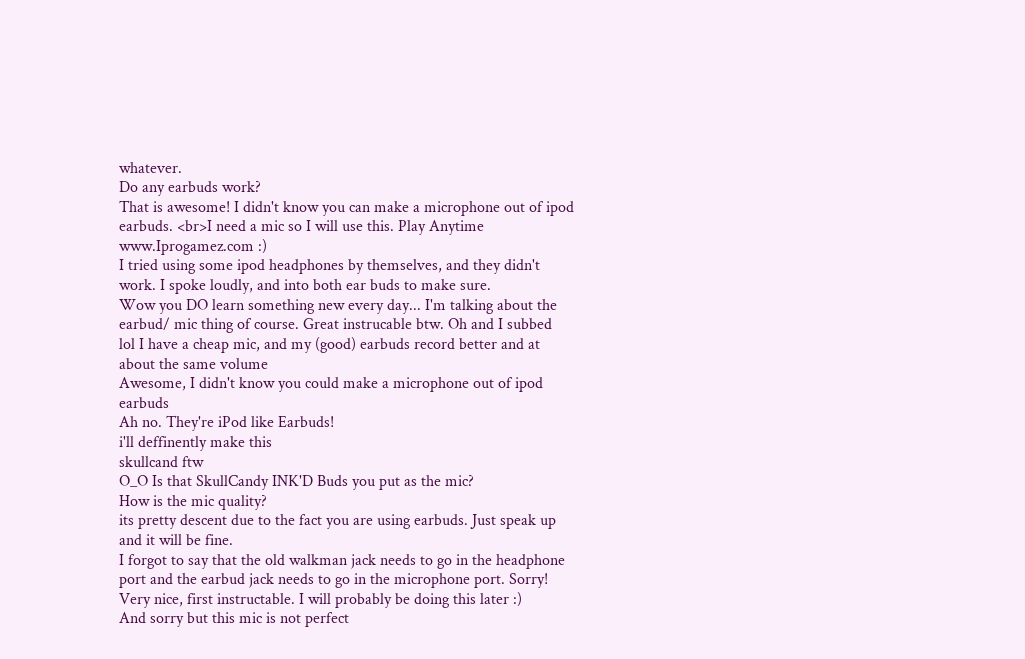whatever.
Do any earbuds work?
That is awesome! I didn't know you can make a microphone out of ipod earbuds. <br>I need a mic so I will use this. Play Anytime www.Iprogamez.com :)
I tried using some ipod headphones by themselves, and they didn't work. I spoke loudly, and into both ear buds to make sure.
Wow you DO learn something new every day... I'm talking about the earbud/ mic thing of course. Great instrucable btw. Oh and I subbed
lol I have a cheap mic, and my (good) earbuds record better and at about the same volume
Awesome, I didn't know you could make a microphone out of ipod earbuds
Ah no. They're iPod like Earbuds!
i'll deffinently make this
skullcand ftw
O_O Is that SkullCandy INK'D Buds you put as the mic?
How is the mic quality?
its pretty descent due to the fact you are using earbuds. Just speak up and it will be fine.
I forgot to say that the old walkman jack needs to go in the headphone port and the earbud jack needs to go in the microphone port. Sorry!
Very nice, first instructable. I will probably be doing this later :)
And sorry but this mic is not perfect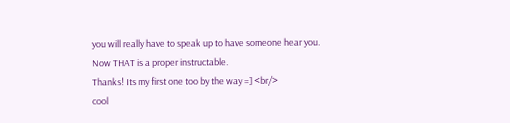you will really have to speak up to have someone hear you.
Now THAT is a proper instructable.
Thanks! Its my first one too by the way =] <br/>
cool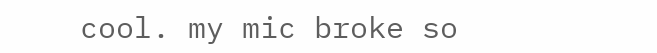cool. my mic broke so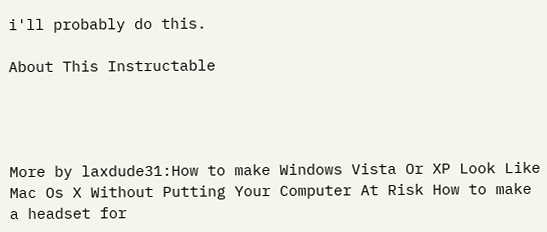i'll probably do this.

About This Instructable




More by laxdude31:How to make Windows Vista Or XP Look Like Mac Os X Without Putting Your Computer At Risk How to make a headset for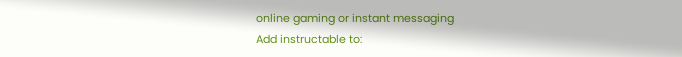online gaming or instant messaging
Add instructable to: